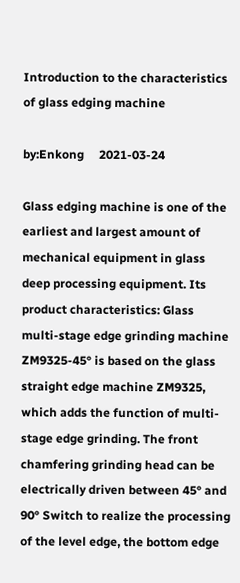Introduction to the characteristics of glass edging machine

by:Enkong     2021-03-24

Glass edging machine is one of the earliest and largest amount of mechanical equipment in glass deep processing equipment. Its product characteristics: Glass multi-stage edge grinding machine ZM9325-45° is based on the glass straight edge machine ZM9325, which adds the function of multi-stage edge grinding. The front chamfering grinding head can be electrically driven between 45° and 90° Switch to realize the processing of the level edge, the bottom edge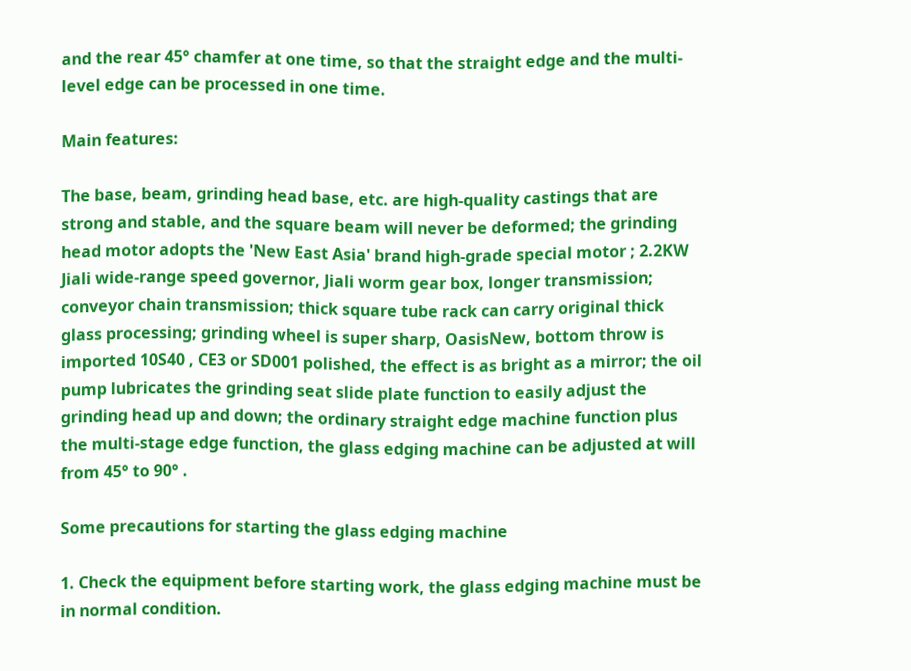and the rear 45° chamfer at one time, so that the straight edge and the multi-level edge can be processed in one time.

Main features:

The base, beam, grinding head base, etc. are high-quality castings that are strong and stable, and the square beam will never be deformed; the grinding head motor adopts the 'New East Asia' brand high-grade special motor ; 2.2KW Jiali wide-range speed governor, Jiali worm gear box, longer transmission; conveyor chain transmission; thick square tube rack can carry original thick glass processing; grinding wheel is super sharp, OasisNew, bottom throw is imported 10S40 , CE3 or SD001 polished, the effect is as bright as a mirror; the oil pump lubricates the grinding seat slide plate function to easily adjust the grinding head up and down; the ordinary straight edge machine function plus the multi-stage edge function, the glass edging machine can be adjusted at will from 45° to 90° .

Some precautions for starting the glass edging machine

1. Check the equipment before starting work, the glass edging machine must be in normal condition.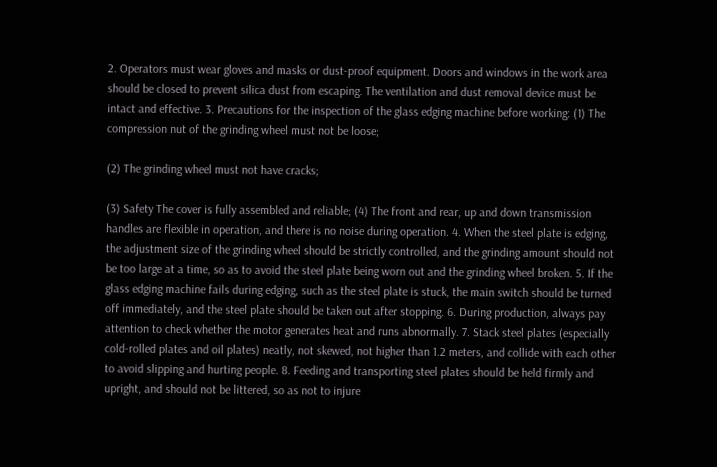2. Operators must wear gloves and masks or dust-proof equipment. Doors and windows in the work area should be closed to prevent silica dust from escaping. The ventilation and dust removal device must be intact and effective. 3. Precautions for the inspection of the glass edging machine before working: (1) The compression nut of the grinding wheel must not be loose;

(2) The grinding wheel must not have cracks;

(3) Safety The cover is fully assembled and reliable; (4) The front and rear, up and down transmission handles are flexible in operation, and there is no noise during operation. 4. When the steel plate is edging, the adjustment size of the grinding wheel should be strictly controlled, and the grinding amount should not be too large at a time, so as to avoid the steel plate being worn out and the grinding wheel broken. 5. If the glass edging machine fails during edging, such as the steel plate is stuck, the main switch should be turned off immediately, and the steel plate should be taken out after stopping. 6. During production, always pay attention to check whether the motor generates heat and runs abnormally. 7. Stack steel plates (especially cold-rolled plates and oil plates) neatly, not skewed, not higher than 1.2 meters, and collide with each other to avoid slipping and hurting people. 8. Feeding and transporting steel plates should be held firmly and upright, and should not be littered, so as not to injure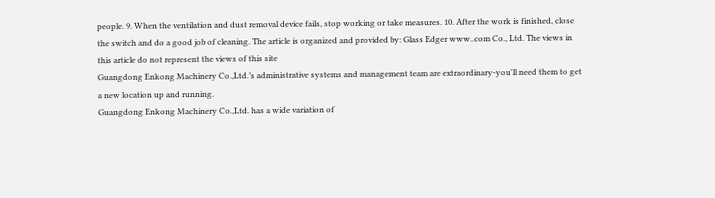people. 9. When the ventilation and dust removal device fails, stop working or take measures. 10. After the work is finished, close the switch and do a good job of cleaning. The article is organized and provided by: Glass Edger www..com Co., Ltd. The views in this article do not represent the views of this site
Guangdong Enkong Machinery Co.,Ltd.’s administrative systems and management team are extraordinary-you'll need them to get a new location up and running.
Guangdong Enkong Machinery Co.,Ltd. has a wide variation of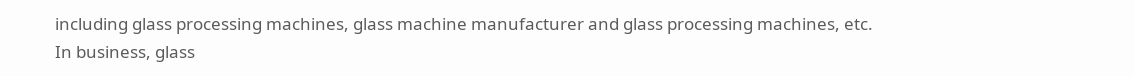including glass processing machines, glass machine manufacturer and glass processing machines, etc.
In business, glass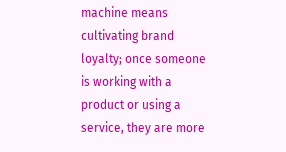machine means cultivating brand loyalty; once someone is working with a product or using a service, they are more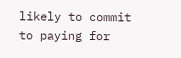likely to commit to paying for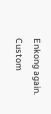Enkong again.
Custom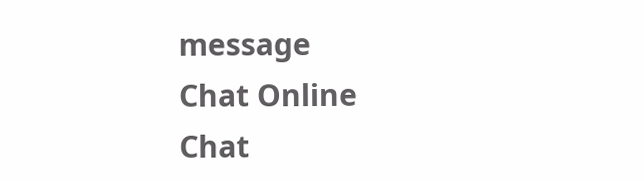message
Chat Online
Chat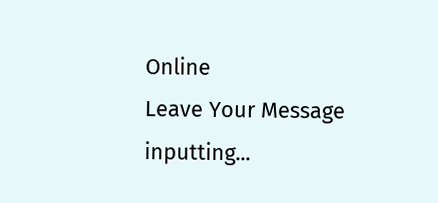Online
Leave Your Message inputting...